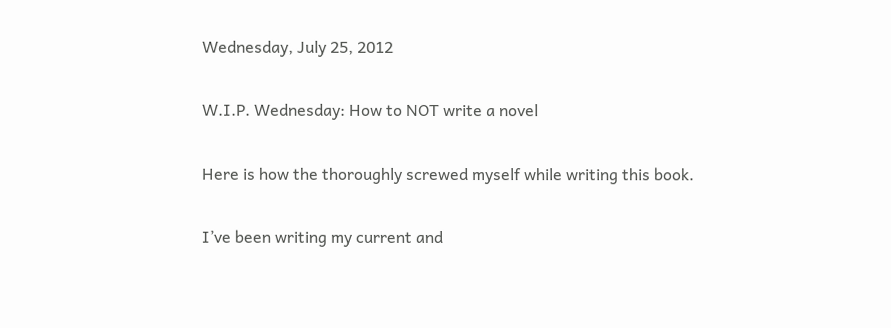Wednesday, July 25, 2012

W.I.P. Wednesday: How to NOT write a novel

Here is how the thoroughly screwed myself while writing this book.

I’ve been writing my current and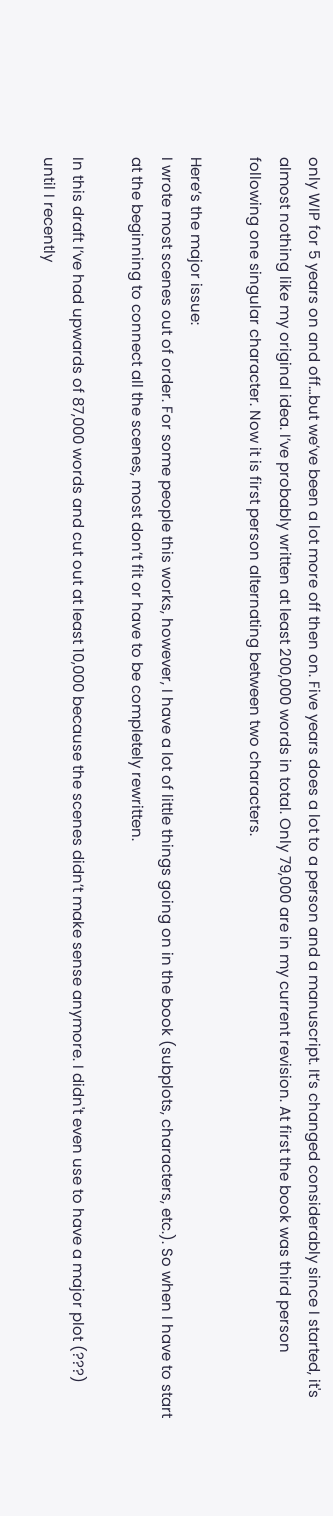only WIP for 5 years on and off…but we’ve been a lot more off then on. Five years does a lot to a person and a manuscript. It’s changed considerably since I started, it's almost nothing like my original idea. I’ve probably written at least 200,000 words in total. Only 79,000 are in my current revision. At first the book was third person following one singular character. Now it is first person alternating between two characters.

Here’s the major issue:
I wrote most scenes out of order. For some people this works, however, I have a lot of little things going on in the book (subplots, characters, etc.). So when I have to start at the beginning to connect all the scenes, most don’t fit or have to be completely rewritten.

In this draft I’ve had upwards of 87,000 words and cut out at least 10,000 because the scenes didn’t make sense anymore. I didn't even use to have a major plot (???) until I recently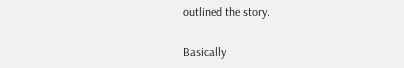outlined the story.

Basically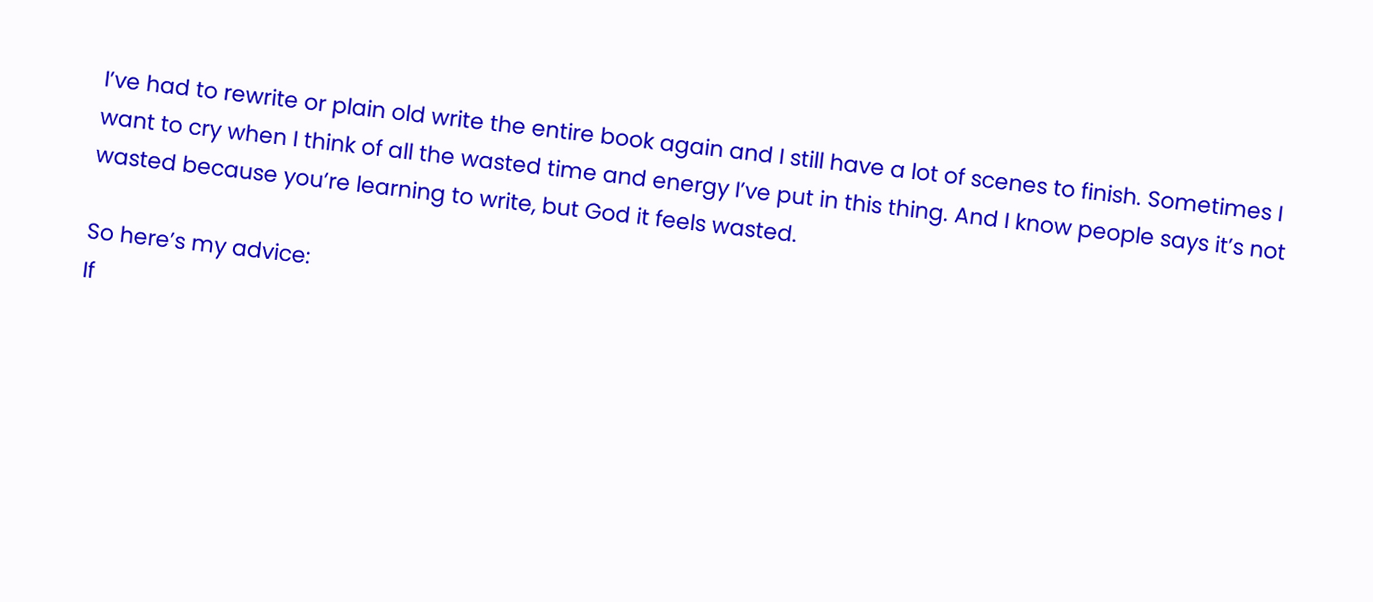I’ve had to rewrite or plain old write the entire book again and I still have a lot of scenes to finish. Sometimes I want to cry when I think of all the wasted time and energy I’ve put in this thing. And I know people says it’s not wasted because you’re learning to write, but God it feels wasted.

So here’s my advice:
If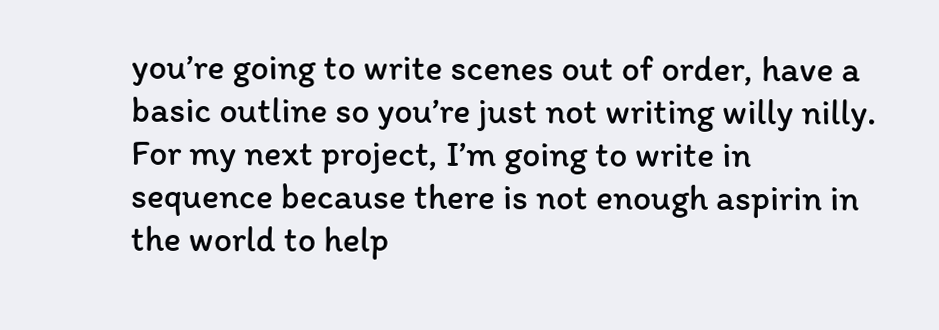you’re going to write scenes out of order, have a basic outline so you’re just not writing willy nilly. For my next project, I’m going to write in sequence because there is not enough aspirin in the world to help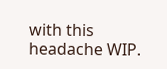with this headache WIP.